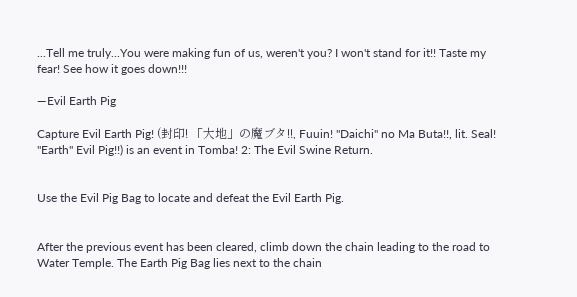...Tell me truly...You were making fun of us, weren't you? I won't stand for it!! Taste my fear! See how it goes down!!!

—Evil Earth Pig

Capture Evil Earth Pig! (封印! 「大地」の魔ブタ!!, Fuuin! "Daichi" no Ma Buta!!, lit. Seal! "Earth" Evil Pig!!) is an event in Tomba! 2: The Evil Swine Return.


Use the Evil Pig Bag to locate and defeat the Evil Earth Pig.


After the previous event has been cleared, climb down the chain leading to the road to Water Temple. The Earth Pig Bag lies next to the chain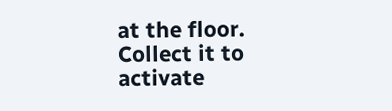at the floor. Collect it to activate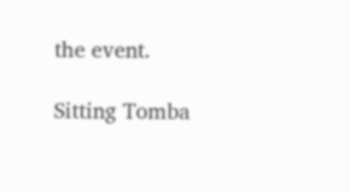the event.

Sitting Tomba